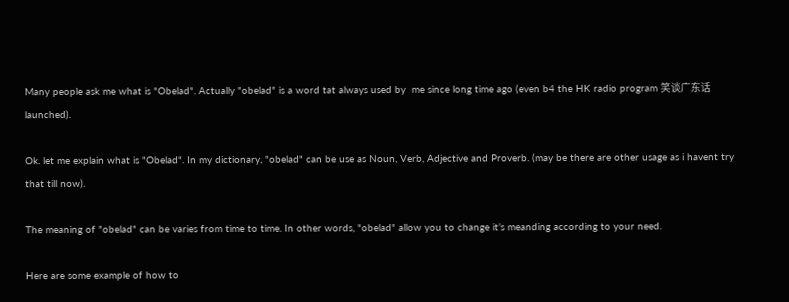Many people ask me what is "Obelad". Actually "obelad" is a word tat always used by  me since long time ago (even b4 the HK radio program 笑谈广东话 launched).

Ok. let me explain what is "Obelad". In my dictionary, "obelad" can be use as Noun, Verb, Adjective and Proverb. (may be there are other usage as i havent try that till now).

The meaning of "obelad" can be varies from time to time. In other words, "obelad" allow you to change it’s meanding according to your need.

Here are some example of how to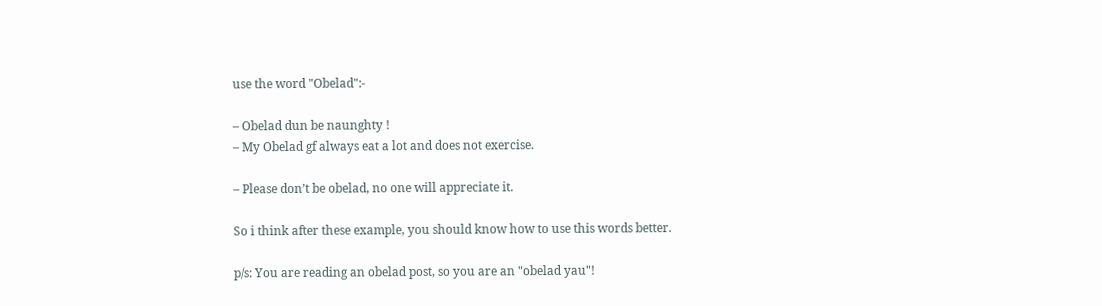use the word "Obelad":-

– Obelad dun be naunghty !
– My Obelad gf always eat a lot and does not exercise.

– Please don’t be obelad, no one will appreciate it.

So i think after these example, you should know how to use this words better.

p/s: You are reading an obelad post, so you are an "obelad yau"!